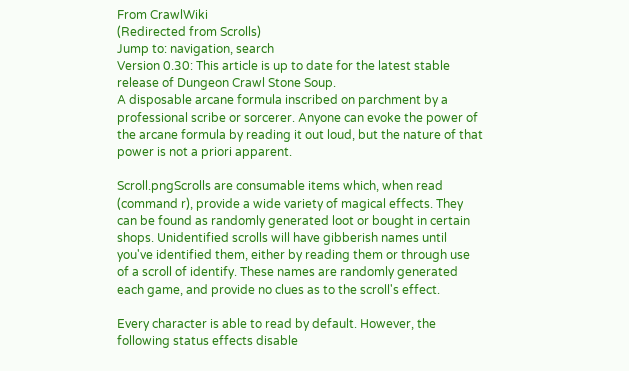From CrawlWiki
(Redirected from Scrolls)
Jump to: navigation, search
Version 0.30: This article is up to date for the latest stable release of Dungeon Crawl Stone Soup.
A disposable arcane formula inscribed on parchment by a professional scribe or sorcerer. Anyone can evoke the power of the arcane formula by reading it out loud, but the nature of that power is not a priori apparent.

Scroll.pngScrolls are consumable items which, when read (command r), provide a wide variety of magical effects. They can be found as randomly generated loot or bought in certain shops. Unidentified scrolls will have gibberish names until you've identified them, either by reading them or through use of a scroll of identify. These names are randomly generated each game, and provide no clues as to the scroll's effect.

Every character is able to read by default. However, the following status effects disable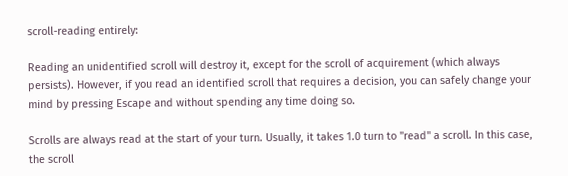scroll-reading entirely:

Reading an unidentified scroll will destroy it, except for the scroll of acquirement (which always persists). However, if you read an identified scroll that requires a decision, you can safely change your mind by pressing Escape and without spending any time doing so.

Scrolls are always read at the start of your turn. Usually, it takes 1.0 turn to "read" a scroll. In this case, the scroll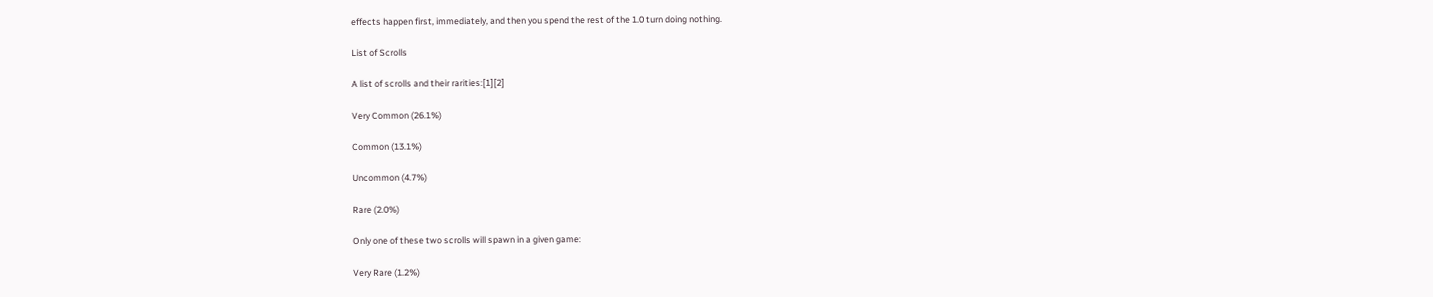effects happen first, immediately, and then you spend the rest of the 1.0 turn doing nothing.

List of Scrolls

A list of scrolls and their rarities:[1][2]

Very Common (26.1%)

Common (13.1%)

Uncommon (4.7%)

Rare (2.0%)

Only one of these two scrolls will spawn in a given game:

Very Rare (1.2%)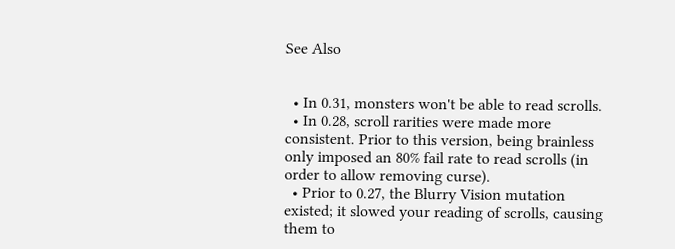See Also


  • In 0.31, monsters won't be able to read scrolls.
  • In 0.28, scroll rarities were made more consistent. Prior to this version, being brainless only imposed an 80% fail rate to read scrolls (in order to allow removing curse).
  • Prior to 0.27, the Blurry Vision mutation existed; it slowed your reading of scrolls, causing them to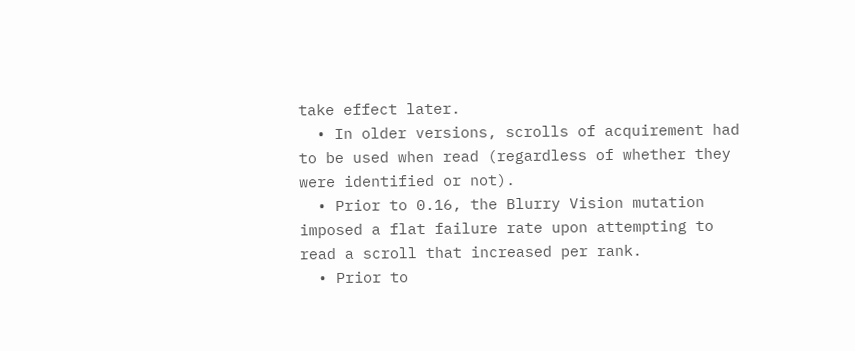take effect later.
  • In older versions, scrolls of acquirement had to be used when read (regardless of whether they were identified or not).
  • Prior to 0.16, the Blurry Vision mutation imposed a flat failure rate upon attempting to read a scroll that increased per rank.
  • Prior to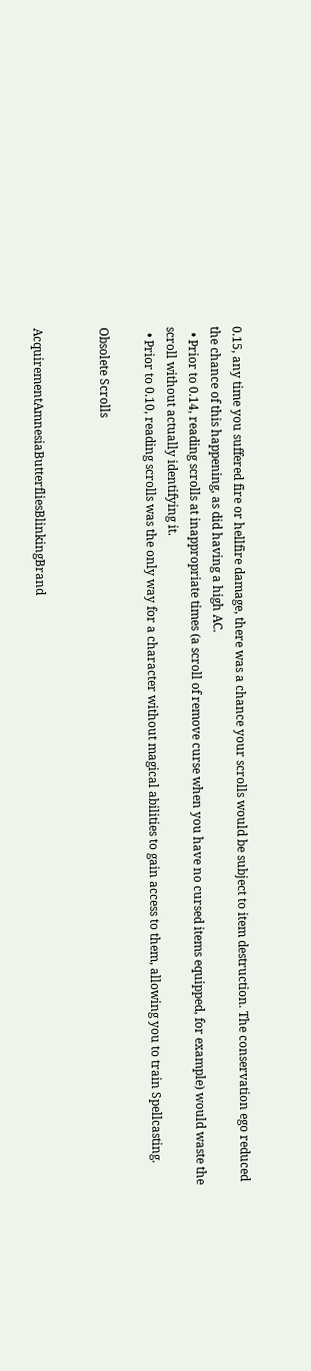0.15, any time you suffered fire or hellfire damage, there was a chance your scrolls would be subject to item destruction. The conservation ego reduced the chance of this happening, as did having a high AC.
  • Prior to 0.14, reading scrolls at inappropriate times (a scroll of remove curse when you have no cursed items equipped, for example) would waste the scroll without actually identifying it.
  • Prior to 0.10, reading scrolls was the only way for a character without magical abilities to gain access to them, allowing you to train Spellcasting.

Obsolete Scrolls


AcquirementAmnesiaButterfliesBlinkingBrand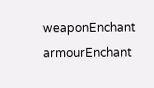weaponEnchant armourEnchant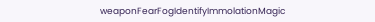weaponFearFogIdentifyImmolationMagic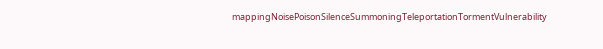mappingNoisePoisonSilenceSummoningTeleportationTormentVulnerability